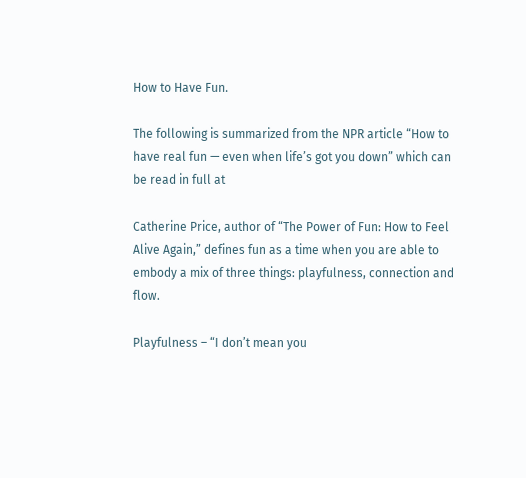How to Have Fun.

The following is summarized from the NPR article “How to have real fun — even when life’s got you down” which can be read in full at

Catherine Price, author of “The Power of Fun: How to Feel Alive Again,” defines fun as a time when you are able to embody a mix of three things: playfulness, connection and flow.

Playfulness – “I don’t mean you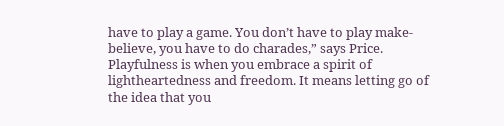have to play a game. You don’t have to play make-believe, you have to do charades,” says Price. Playfulness is when you embrace a spirit of lightheartedness and freedom. It means letting go of the idea that you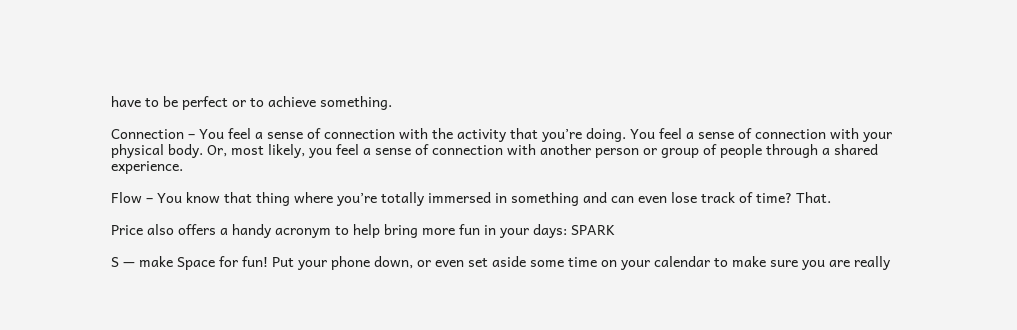have to be perfect or to achieve something.

Connection – You feel a sense of connection with the activity that you’re doing. You feel a sense of connection with your physical body. Or, most likely, you feel a sense of connection with another person or group of people through a shared experience.

Flow – You know that thing where you’re totally immersed in something and can even lose track of time? That.

Price also offers a handy acronym to help bring more fun in your days: SPARK

S — make Space for fun! Put your phone down, or even set aside some time on your calendar to make sure you are really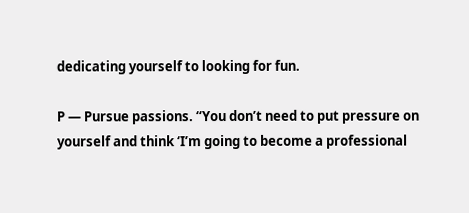dedicating yourself to looking for fun.

P — Pursue passions. “You don’t need to put pressure on yourself and think ‘I’m going to become a professional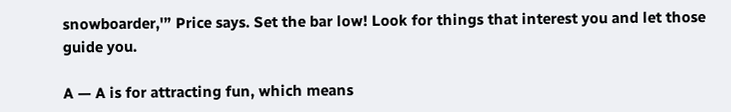snowboarder,'” Price says. Set the bar low! Look for things that interest you and let those guide you.

A — A is for attracting fun, which means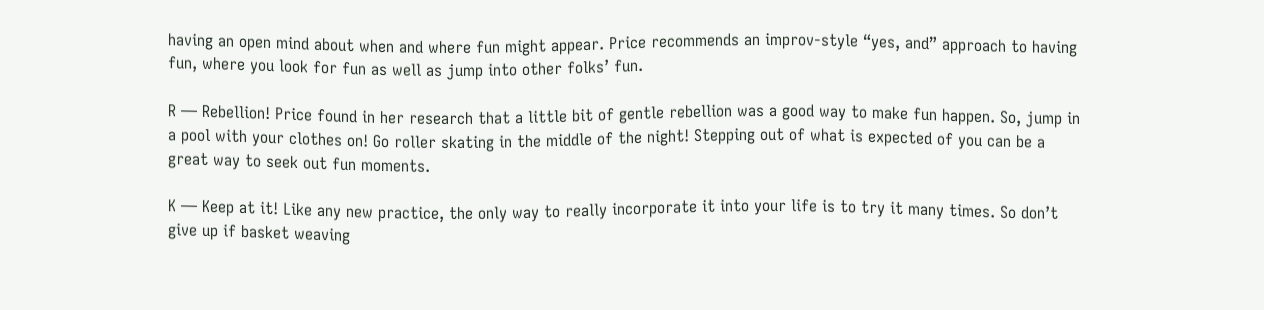having an open mind about when and where fun might appear. Price recommends an improv-style “yes, and” approach to having fun, where you look for fun as well as jump into other folks’ fun.

R — Rebellion! Price found in her research that a little bit of gentle rebellion was a good way to make fun happen. So, jump in a pool with your clothes on! Go roller skating in the middle of the night! Stepping out of what is expected of you can be a great way to seek out fun moments.

K — Keep at it! Like any new practice, the only way to really incorporate it into your life is to try it many times. So don’t give up if basket weaving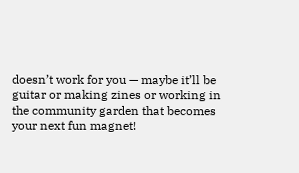doesn’t work for you — maybe it’ll be guitar or making zines or working in the community garden that becomes your next fun magnet!